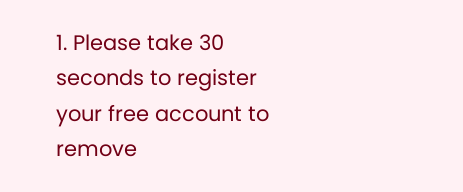1. Please take 30 seconds to register your free account to remove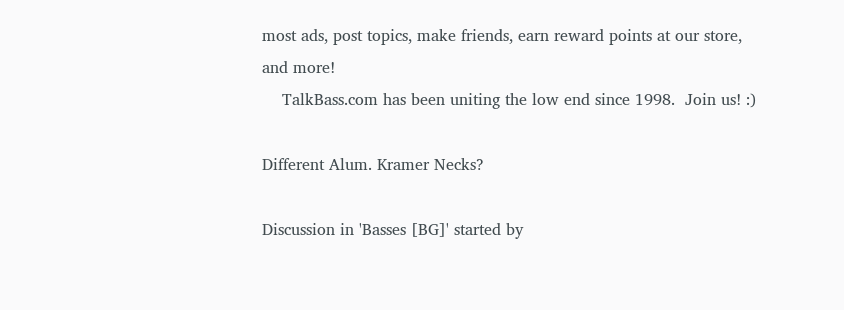most ads, post topics, make friends, earn reward points at our store, and more!
    TalkBass.com has been uniting the low end since 1998.  Join us! :)

Different Alum. Kramer Necks?

Discussion in 'Basses [BG]' started by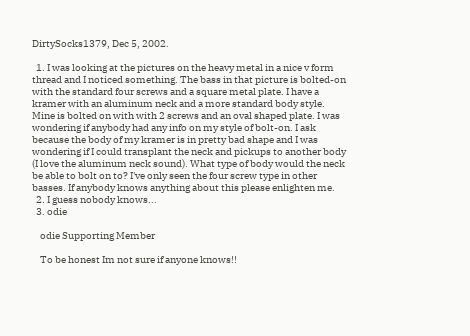DirtySocks1379, Dec 5, 2002.

  1. I was looking at the pictures on the heavy metal in a nice v form thread and I noticed something. The bass in that picture is bolted-on with the standard four screws and a square metal plate. I have a kramer with an aluminum neck and a more standard body style. Mine is bolted on with with 2 screws and an oval shaped plate. I was wondering if anybody had any info on my style of bolt-on. I ask because the body of my kramer is in pretty bad shape and I was wondering if I could transplant the neck and pickups to another body (I love the aluminum neck sound). What type of body would the neck be able to bolt on to? I've only seen the four screw type in other basses. If anybody knows anything about this please enlighten me.
  2. I guess nobody knows...
  3. odie

    odie Supporting Member

    To be honest Im not sure if anyone knows!!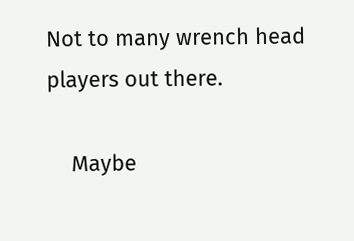Not to many wrench head players out there.

    Maybe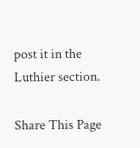post it in the Luthier section.

Share This Page